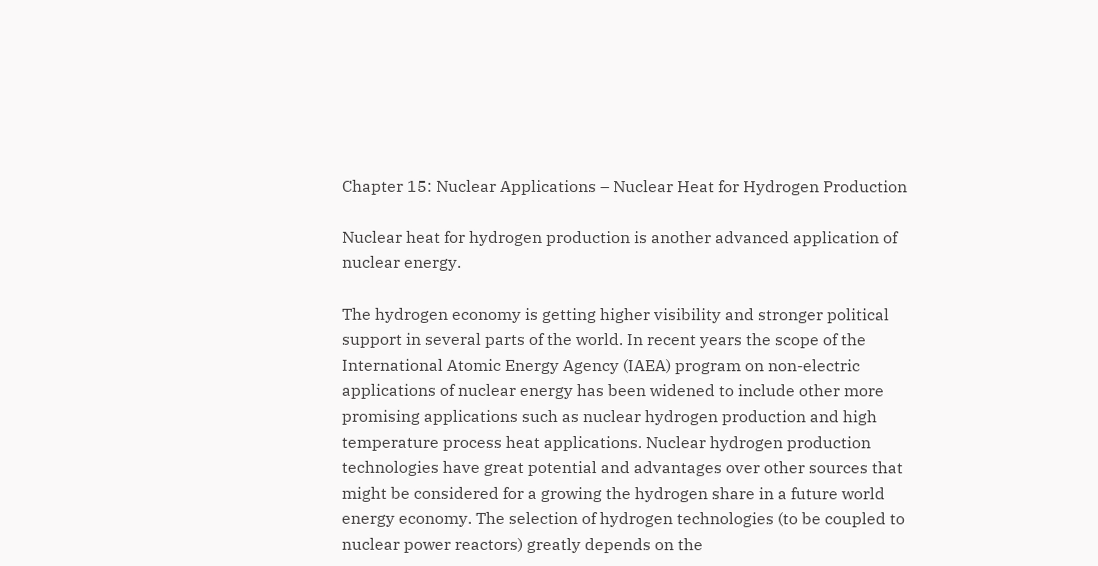Chapter 15: Nuclear Applications – Nuclear Heat for Hydrogen Production

Nuclear heat for hydrogen production is another advanced application of nuclear energy.

The hydrogen economy is getting higher visibility and stronger political support in several parts of the world. In recent years the scope of the International Atomic Energy Agency (IAEA) program on non-electric applications of nuclear energy has been widened to include other more promising applications such as nuclear hydrogen production and high temperature process heat applications. Nuclear hydrogen production technologies have great potential and advantages over other sources that might be considered for a growing the hydrogen share in a future world energy economy. The selection of hydrogen technologies (to be coupled to nuclear power reactors) greatly depends on the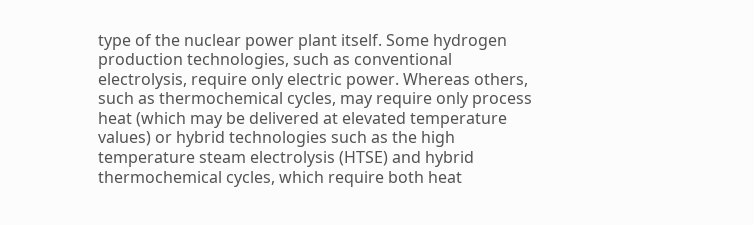type of the nuclear power plant itself. Some hydrogen production technologies, such as conventional electrolysis, require only electric power. Whereas others, such as thermochemical cycles, may require only process heat (which may be delivered at elevated temperature values) or hybrid technologies such as the high temperature steam electrolysis (HTSE) and hybrid thermochemical cycles, which require both heat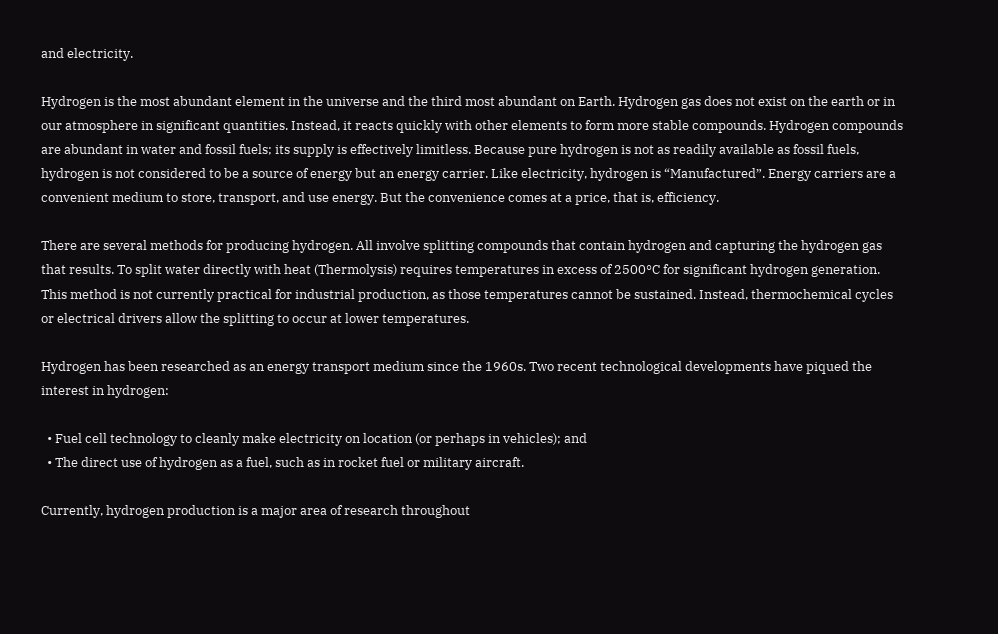and electricity.

Hydrogen is the most abundant element in the universe and the third most abundant on Earth. Hydrogen gas does not exist on the earth or in our atmosphere in significant quantities. Instead, it reacts quickly with other elements to form more stable compounds. Hydrogen compounds are abundant in water and fossil fuels; its supply is effectively limitless. Because pure hydrogen is not as readily available as fossil fuels, hydrogen is not considered to be a source of energy but an energy carrier. Like electricity, hydrogen is “Manufactured”. Energy carriers are a convenient medium to store, transport, and use energy. But the convenience comes at a price, that is, efficiency.

There are several methods for producing hydrogen. All involve splitting compounds that contain hydrogen and capturing the hydrogen gas that results. To split water directly with heat (Thermolysis) requires temperatures in excess of 2500°C for significant hydrogen generation. This method is not currently practical for industrial production, as those temperatures cannot be sustained. Instead, thermochemical cycles or electrical drivers allow the splitting to occur at lower temperatures.

Hydrogen has been researched as an energy transport medium since the 1960s. Two recent technological developments have piqued the interest in hydrogen:

  • Fuel cell technology to cleanly make electricity on location (or perhaps in vehicles); and
  • The direct use of hydrogen as a fuel, such as in rocket fuel or military aircraft.

Currently, hydrogen production is a major area of research throughout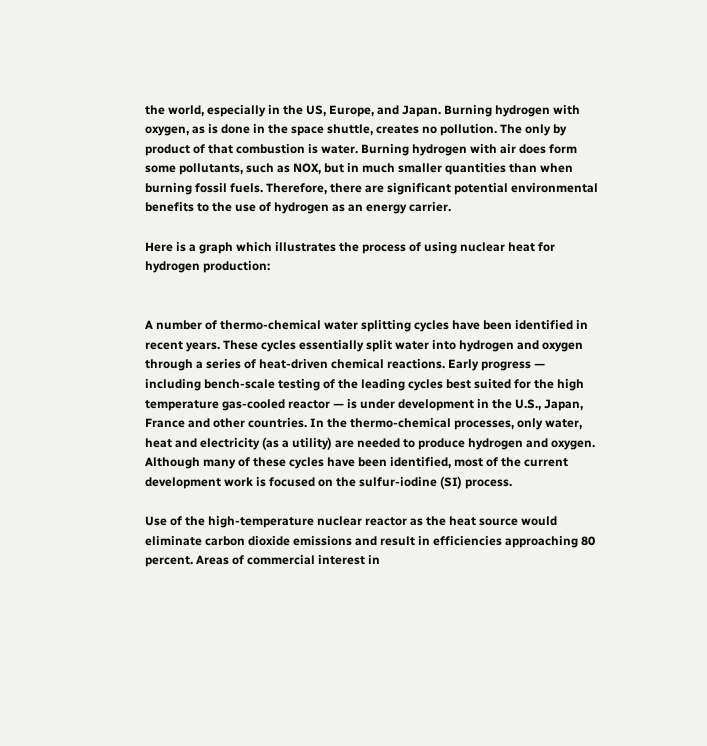the world, especially in the US, Europe, and Japan. Burning hydrogen with oxygen, as is done in the space shuttle, creates no pollution. The only by product of that combustion is water. Burning hydrogen with air does form some pollutants, such as NOX, but in much smaller quantities than when burning fossil fuels. Therefore, there are significant potential environmental benefits to the use of hydrogen as an energy carrier.

Here is a graph which illustrates the process of using nuclear heat for hydrogen production:


A number of thermo-chemical water splitting cycles have been identified in recent years. These cycles essentially split water into hydrogen and oxygen through a series of heat-driven chemical reactions. Early progress — including bench-scale testing of the leading cycles best suited for the high temperature gas-cooled reactor — is under development in the U.S., Japan, France and other countries. In the thermo-chemical processes, only water, heat and electricity (as a utility) are needed to produce hydrogen and oxygen. Although many of these cycles have been identified, most of the current development work is focused on the sulfur-iodine (SI) process.

Use of the high-temperature nuclear reactor as the heat source would eliminate carbon dioxide emissions and result in efficiencies approaching 80 percent. Areas of commercial interest in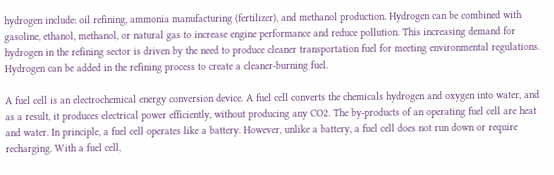hydrogen include: oil refining, ammonia manufacturing (fertilizer), and methanol production. Hydrogen can be combined with gasoline, ethanol, methanol, or natural gas to increase engine performance and reduce pollution. This increasing demand for hydrogen in the refining sector is driven by the need to produce cleaner transportation fuel for meeting environmental regulations. Hydrogen can be added in the refining process to create a cleaner-burning fuel.

A fuel cell is an electrochemical energy conversion device. A fuel cell converts the chemicals hydrogen and oxygen into water, and as a result, it produces electrical power efficiently, without producing any CO2. The by-products of an operating fuel cell are heat and water. In principle, a fuel cell operates like a battery. However, unlike a battery, a fuel cell does not run down or require recharging. With a fuel cell,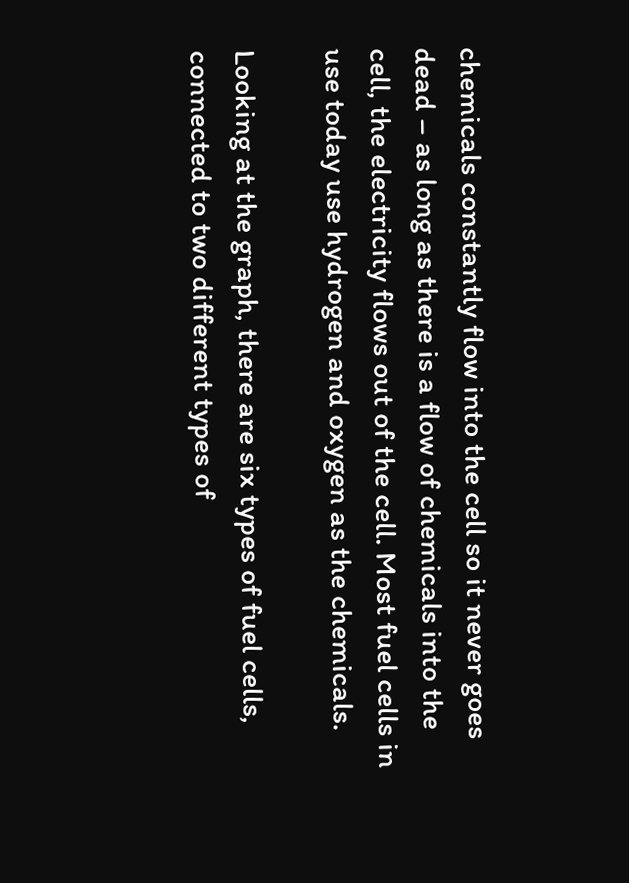chemicals constantly flow into the cell so it never goes dead – as long as there is a flow of chemicals into the cell, the electricity flows out of the cell. Most fuel cells in use today use hydrogen and oxygen as the chemicals.

Looking at the graph, there are six types of fuel cells, connected to two different types of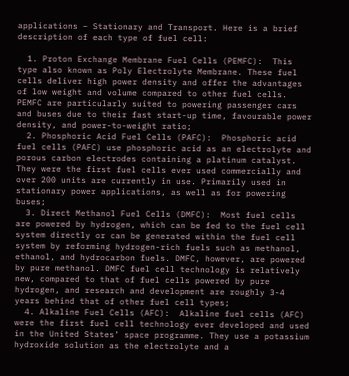applications – Stationary and Transport. Here is a brief description of each type of fuel cell:

  1. Proton Exchange Membrane Fuel Cells (PEMFC):  This type also known as Poly Electrolyte Membrane. These fuel cells deliver high power density and offer the advantages of low weight and volume compared to other fuel cells. PEMFC are particularly suited to powering passenger cars and buses due to their fast start-up time, favourable power density, and power-to-weight ratio;
  2. Phosphoric Acid Fuel Cells (PAFC):  Phosphoric acid fuel cells (PAFC) use phosphoric acid as an electrolyte and porous carbon electrodes containing a platinum catalyst. They were the first fuel cells ever used commercially and over 200 units are currently in use. Primarily used in stationary power applications, as well as for powering buses;
  3. Direct Methanol Fuel Cells (DMFC):  Most fuel cells are powered by hydrogen, which can be fed to the fuel cell system directly or can be generated within the fuel cell system by reforming hydrogen-rich fuels such as methanol, ethanol, and hydrocarbon fuels. DMFC, however, are powered by pure methanol. DMFC fuel cell technology is relatively new, compared to that of fuel cells powered by pure hydrogen, and research and development are roughly 3-4 years behind that of other fuel cell types;
  4. Alkaline Fuel Cells (AFC):  Alkaline fuel cells (AFC) were the first fuel cell technology ever developed and used in the United States’ space programme. They use a potassium hydroxide solution as the electrolyte and a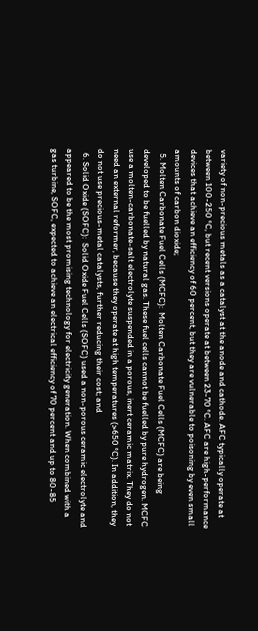variety of non-precious metals as a catalyst at the anode and cathode. AFC typically operate at between 100-250 °C, but recent versions operate at between 23-70 °C. AFC are high-performance devices that achieve an efficiency of 60 percent, but they are vulnerable to poisoning by even small amounts of carbon dioxide;
  5. Molten Carbonate Fuel Cells (MCFC):  Molten Carbonate Fuel Cells (MCFC) are being developed to be fuelled by natural gas. These fuel cells cannot be fuelled by pure hydrogen. MCFC use a molten-carbonate-salt electrolyte suspended in a porous, inert ceramic matrix. They do not need an external reformer, because they operate at high temperatures (>650 °C). In addition, they do not use precious-metal catalysts, further reducing their cost; and
  6. Solid Oxide (SOFC):  Solid Oxide Fuel Cells (SOFC) used a non-porous ceramic electrolyte and appeared to be the most promising technology for electricity generation. When combined with a gas turbine, SOFC, expected to achieve an electrical efficiency of 70 percent and up to 80-85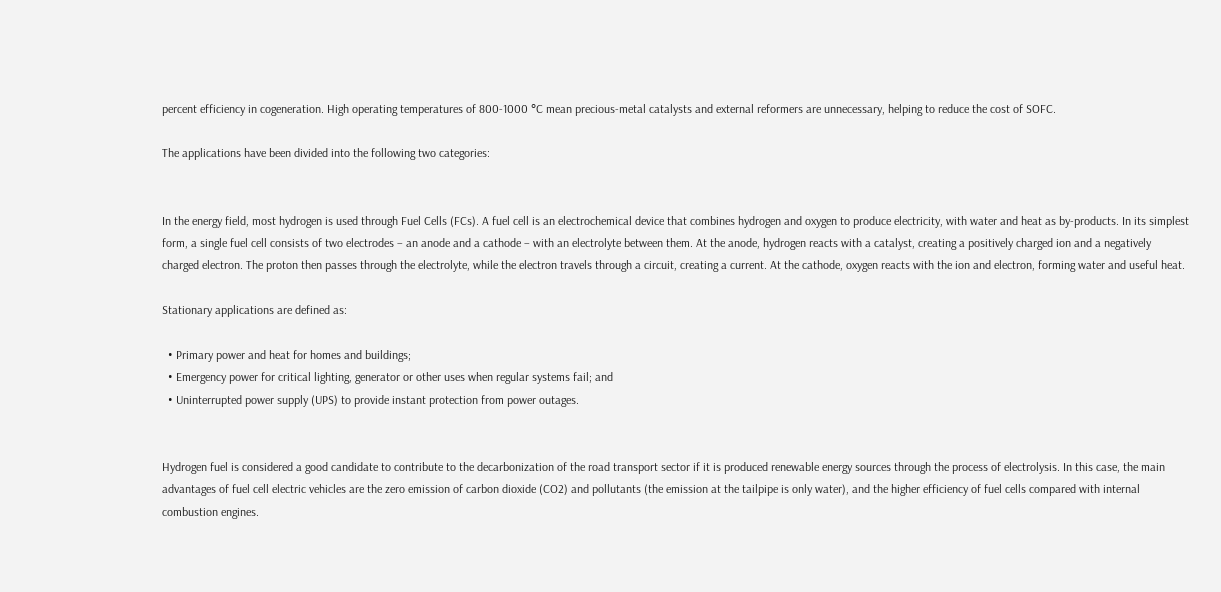percent efficiency in cogeneration. High operating temperatures of 800-1000 °C mean precious-metal catalysts and external reformers are unnecessary, helping to reduce the cost of SOFC.

The applications have been divided into the following two categories:


In the energy field, most hydrogen is used through Fuel Cells (FCs). A fuel cell is an electrochemical device that combines hydrogen and oxygen to produce electricity, with water and heat as by-products. In its simplest form, a single fuel cell consists of two electrodes – an anode and a cathode – with an electrolyte between them. At the anode, hydrogen reacts with a catalyst, creating a positively charged ion and a negatively charged electron. The proton then passes through the electrolyte, while the electron travels through a circuit, creating a current. At the cathode, oxygen reacts with the ion and electron, forming water and useful heat.

Stationary applications are defined as:

  • Primary power and heat for homes and buildings;
  • Emergency power for critical lighting, generator or other uses when regular systems fail; and
  • Uninterrupted power supply (UPS) to provide instant protection from power outages.


Hydrogen fuel is considered a good candidate to contribute to the decarbonization of the road transport sector if it is produced renewable energy sources through the process of electrolysis. In this case, the main advantages of fuel cell electric vehicles are the zero emission of carbon dioxide (CO2) and pollutants (the emission at the tailpipe is only water), and the higher efficiency of fuel cells compared with internal combustion engines.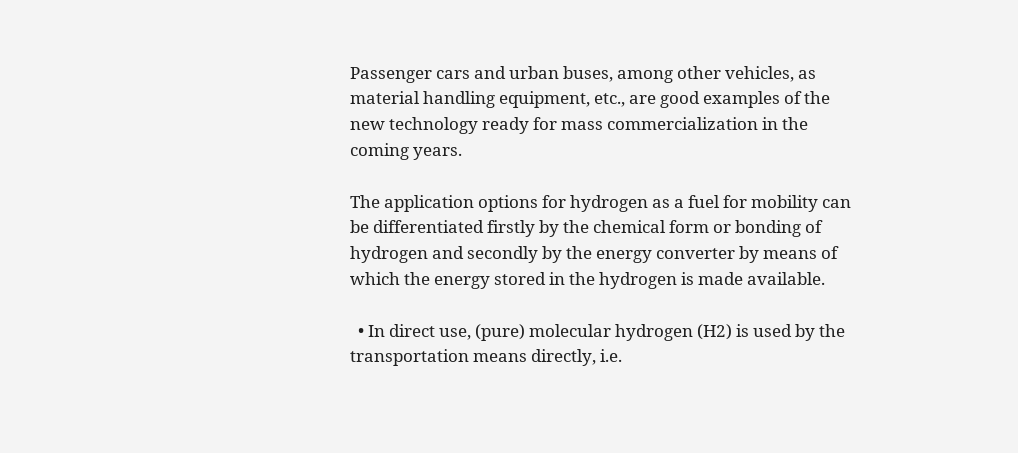Passenger cars and urban buses, among other vehicles, as material handling equipment, etc., are good examples of the new technology ready for mass commercialization in the coming years.

The application options for hydrogen as a fuel for mobility can be differentiated firstly by the chemical form or bonding of hydrogen and secondly by the energy converter by means of which the energy stored in the hydrogen is made available.

  • In direct use, (pure) molecular hydrogen (H2) is used by the transportation means directly, i.e.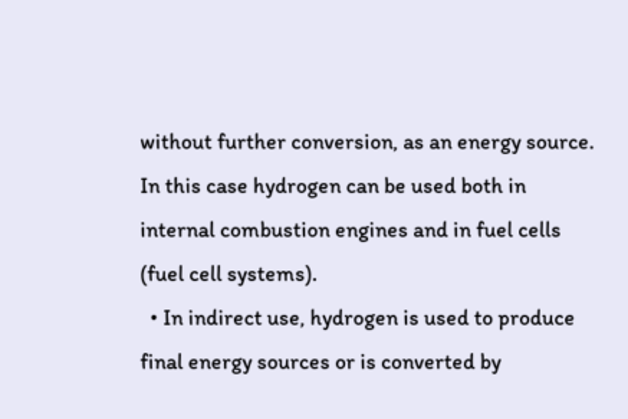without further conversion, as an energy source. In this case hydrogen can be used both in internal combustion engines and in fuel cells (fuel cell systems).
  • In indirect use, hydrogen is used to produce final energy sources or is converted by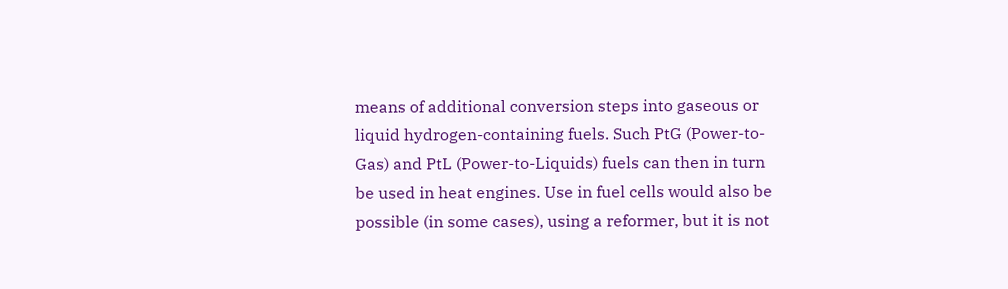means of additional conversion steps into gaseous or liquid hydrogen-containing fuels. Such PtG (Power-to-Gas) and PtL (Power-to-Liquids) fuels can then in turn be used in heat engines. Use in fuel cells would also be possible (in some cases), using a reformer, but it is not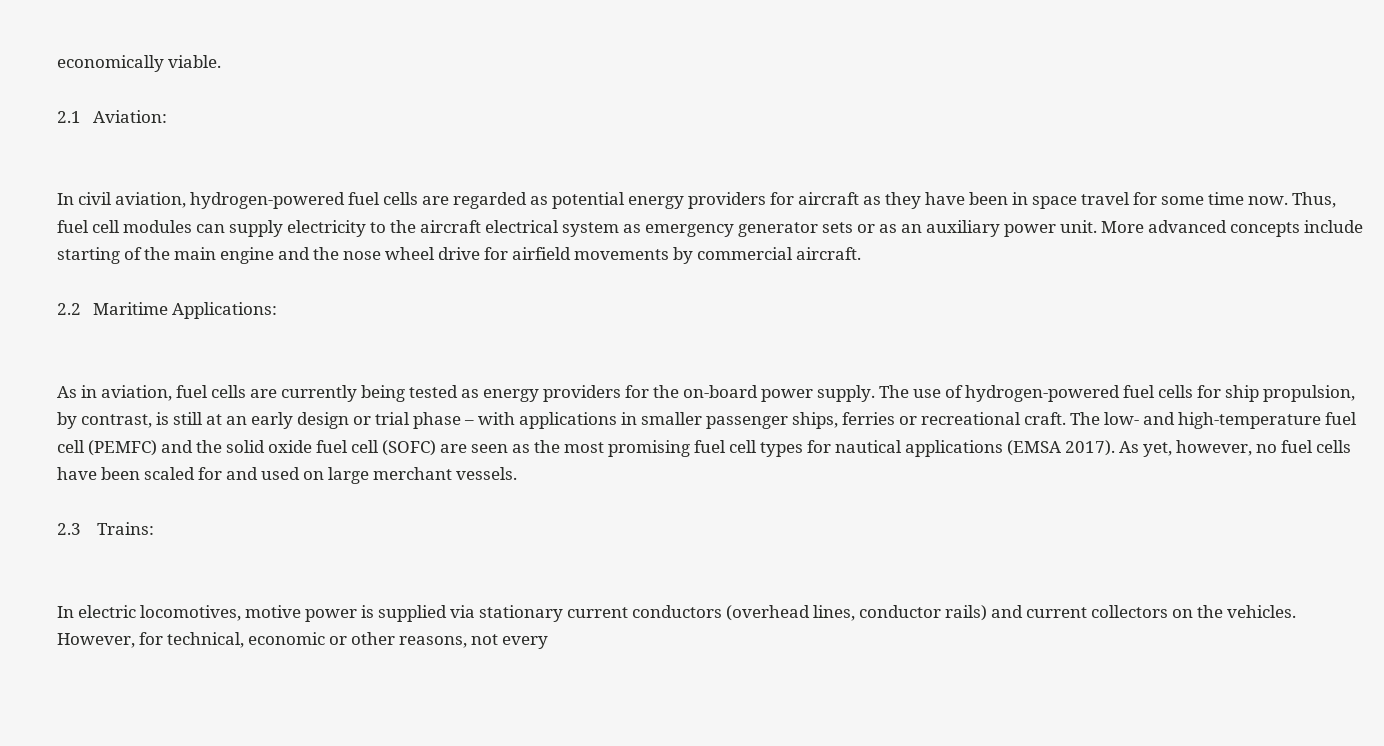economically viable.

2.1   Aviation:


In civil aviation, hydrogen-powered fuel cells are regarded as potential energy providers for aircraft as they have been in space travel for some time now. Thus, fuel cell modules can supply electricity to the aircraft electrical system as emergency generator sets or as an auxiliary power unit. More advanced concepts include starting of the main engine and the nose wheel drive for airfield movements by commercial aircraft.

2.2   Maritime Applications:


As in aviation, fuel cells are currently being tested as energy providers for the on-board power supply. The use of hydrogen-powered fuel cells for ship propulsion, by contrast, is still at an early design or trial phase – with applications in smaller passenger ships, ferries or recreational craft. The low- and high-temperature fuel cell (PEMFC) and the solid oxide fuel cell (SOFC) are seen as the most promising fuel cell types for nautical applications (EMSA 2017). As yet, however, no fuel cells have been scaled for and used on large merchant vessels.

2.3    Trains:


In electric locomotives, motive power is supplied via stationary current conductors (overhead lines, conductor rails) and current collectors on the vehicles. However, for technical, economic or other reasons, not every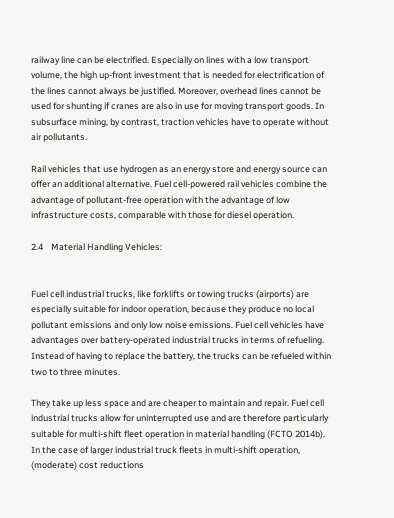railway line can be electrified. Especially on lines with a low transport volume, the high up-front investment that is needed for electrification of the lines cannot always be justified. Moreover, overhead lines cannot be used for shunting if cranes are also in use for moving transport goods. In subsurface mining, by contrast, traction vehicles have to operate without air pollutants.

Rail vehicles that use hydrogen as an energy store and energy source can offer an additional alternative. Fuel cell-powered rail vehicles combine the advantage of pollutant-free operation with the advantage of low infrastructure costs, comparable with those for diesel operation.

2.4    Material Handling Vehicles:


Fuel cell industrial trucks, like forklifts or towing trucks (airports) are especially suitable for indoor operation, because they produce no local pollutant emissions and only low noise emissions. Fuel cell vehicles have advantages over battery-operated industrial trucks in terms of refueling. Instead of having to replace the battery, the trucks can be refueled within two to three minutes.

They take up less space and are cheaper to maintain and repair. Fuel cell industrial trucks allow for uninterrupted use and are therefore particularly suitable for multi-shift fleet operation in material handling (FCTO 2014b). In the case of larger industrial truck fleets in multi-shift operation, (moderate) cost reductions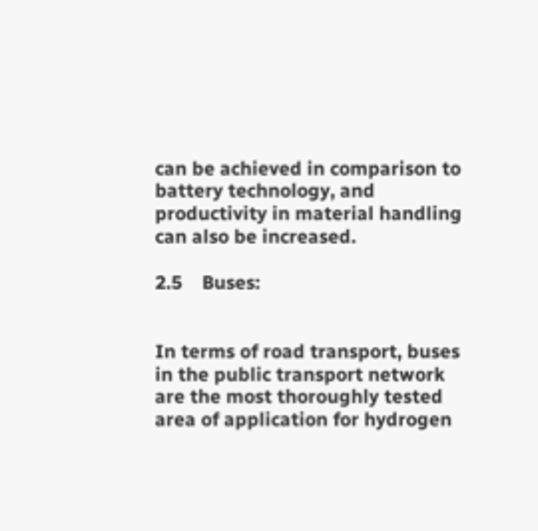can be achieved in comparison to battery technology, and productivity in material handling can also be increased.

2.5    Buses:


In terms of road transport, buses in the public transport network are the most thoroughly tested area of application for hydrogen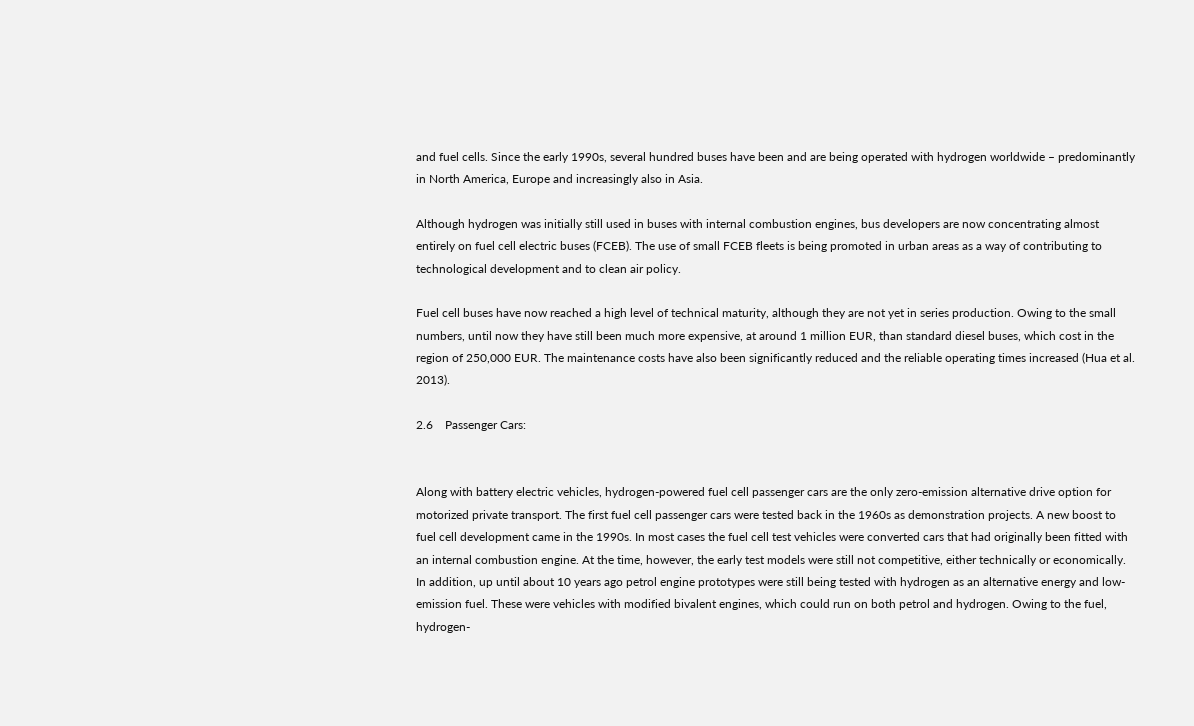and fuel cells. Since the early 1990s, several hundred buses have been and are being operated with hydrogen worldwide – predominantly in North America, Europe and increasingly also in Asia.

Although hydrogen was initially still used in buses with internal combustion engines, bus developers are now concentrating almost entirely on fuel cell electric buses (FCEB). The use of small FCEB fleets is being promoted in urban areas as a way of contributing to technological development and to clean air policy.

Fuel cell buses have now reached a high level of technical maturity, although they are not yet in series production. Owing to the small numbers, until now they have still been much more expensive, at around 1 million EUR, than standard diesel buses, which cost in the region of 250,000 EUR. The maintenance costs have also been significantly reduced and the reliable operating times increased (Hua et al. 2013).

2.6    Passenger Cars:


Along with battery electric vehicles, hydrogen-powered fuel cell passenger cars are the only zero-emission alternative drive option for motorized private transport. The first fuel cell passenger cars were tested back in the 1960s as demonstration projects. A new boost to fuel cell development came in the 1990s. In most cases the fuel cell test vehicles were converted cars that had originally been fitted with an internal combustion engine. At the time, however, the early test models were still not competitive, either technically or economically. In addition, up until about 10 years ago petrol engine prototypes were still being tested with hydrogen as an alternative energy and low-emission fuel. These were vehicles with modified bivalent engines, which could run on both petrol and hydrogen. Owing to the fuel, hydrogen-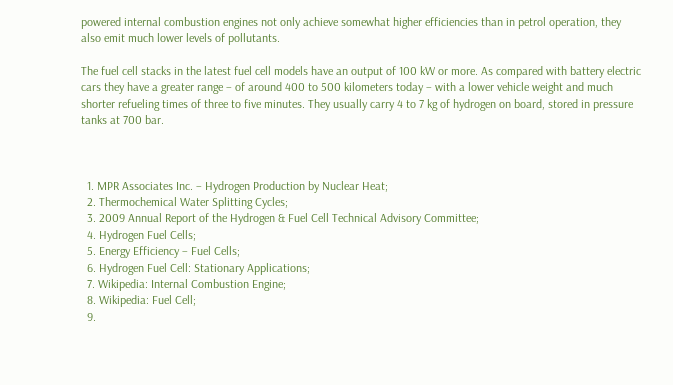powered internal combustion engines not only achieve somewhat higher efficiencies than in petrol operation, they also emit much lower levels of pollutants.

The fuel cell stacks in the latest fuel cell models have an output of 100 kW or more. As compared with battery electric cars they have a greater range – of around 400 to 500 kilometers today – with a lower vehicle weight and much shorter refueling times of three to five minutes. They usually carry 4 to 7 kg of hydrogen on board, stored in pressure tanks at 700 bar.



  1. MPR Associates Inc. – Hydrogen Production by Nuclear Heat;
  2. Thermochemical Water Splitting Cycles;
  3. 2009 Annual Report of the Hydrogen & Fuel Cell Technical Advisory Committee;
  4. Hydrogen Fuel Cells;
  5. Energy Efficiency – Fuel Cells;
  6. Hydrogen Fuel Cell: Stationary Applications;
  7. Wikipedia: Internal Combustion Engine;
  8. Wikipedia: Fuel Cell;
  9.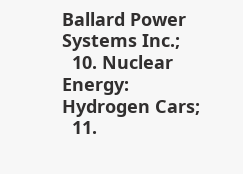Ballard Power Systems Inc.;
  10. Nuclear Energy: Hydrogen Cars;
  11.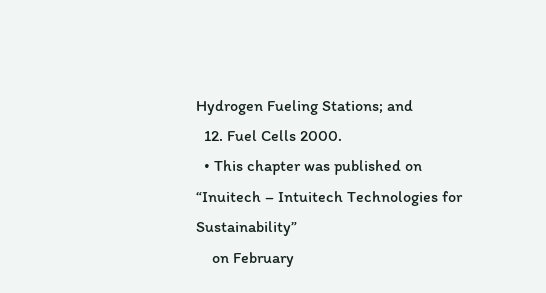Hydrogen Fueling Stations; and
  12. Fuel Cells 2000.
  • This chapter was published on “Inuitech – Intuitech Technologies for Sustainability”
    on February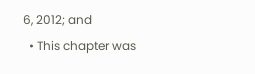6, 2012; and
  • This chapter was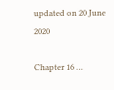updated on 20 June 2020

Chapter 16 …